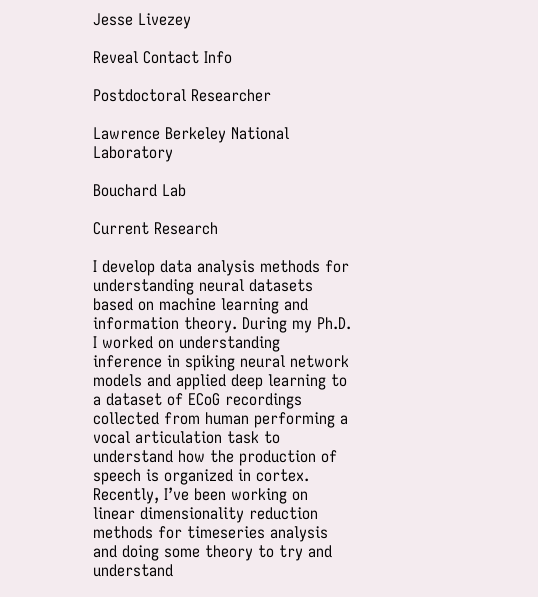Jesse Livezey

Reveal Contact Info

Postdoctoral Researcher

Lawrence Berkeley National Laboratory

Bouchard Lab

Current Research

I develop data analysis methods for understanding neural datasets based on machine learning and information theory. During my Ph.D. I worked on understanding inference in spiking neural network models and applied deep learning to a dataset of ECoG recordings collected from human performing a vocal articulation task to understand how the production of speech is organized in cortex. Recently, I’ve been working on linear dimensionality reduction methods for timeseries analysis and doing some theory to try and understand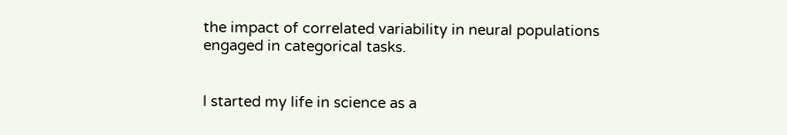the impact of correlated variability in neural populations engaged in categorical tasks.


I started my life in science as a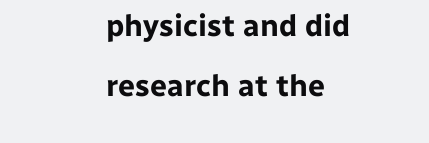physicist and did research at the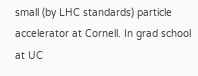small (by LHC standards) particle accelerator at Cornell. In grad school at UC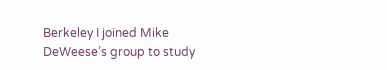Berkeley I joined Mike DeWeese’s group to study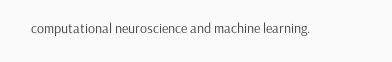computational neuroscience and machine learning.